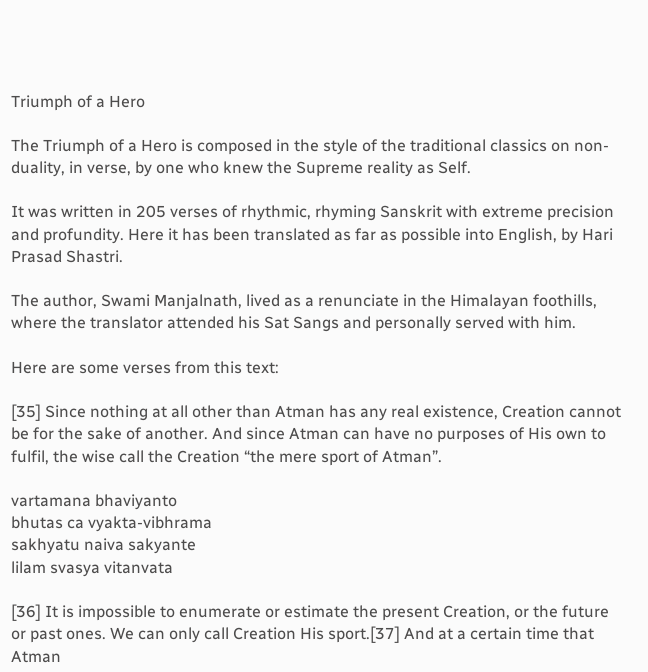Triumph of a Hero

The Triumph of a Hero is composed in the style of the traditional classics on non-duality, in verse, by one who knew the Supreme reality as Self.

It was written in 205 verses of rhythmic, rhyming Sanskrit with extreme precision and profundity. Here it has been translated as far as possible into English, by Hari Prasad Shastri.

The author, Swami Manjalnath, lived as a renunciate in the Himalayan foothills, where the translator attended his Sat Sangs and personally served with him.

Here are some verses from this text:

[35] Since nothing at all other than Atman has any real existence, Creation cannot be for the sake of another. And since Atman can have no purposes of His own to fulfil, the wise call the Creation “the mere sport of Atman”.

vartamana bhaviyanto
bhutas ca vyakta-vibhrama
sakhyatu naiva sakyante
lilam svasya vitanvata

[36] It is impossible to enumerate or estimate the present Creation, or the future or past ones. We can only call Creation His sport.[37] And at a certain time that Atman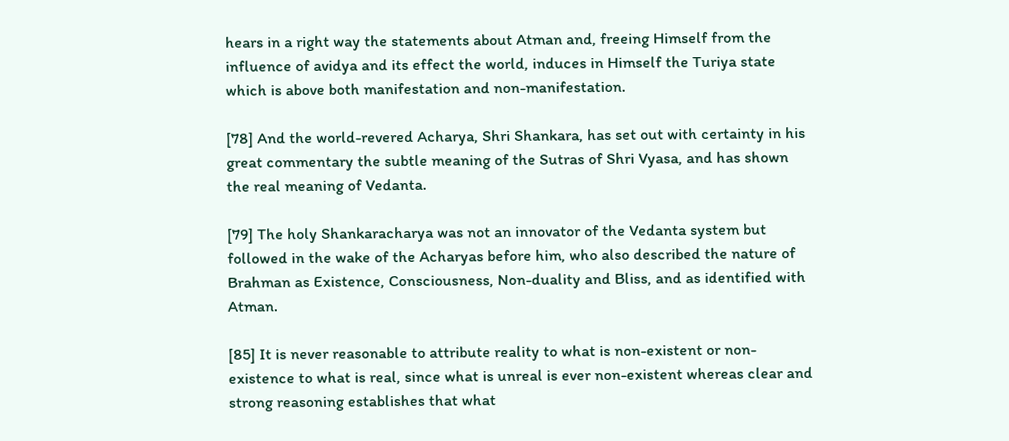hears in a right way the statements about Atman and, freeing Himself from the influence of avidya and its effect the world, induces in Himself the Turiya state which is above both manifestation and non-manifestation.

[78] And the world-revered Acharya, Shri Shankara, has set out with certainty in his great commentary the subtle meaning of the Sutras of Shri Vyasa, and has shown the real meaning of Vedanta.

[79] The holy Shankaracharya was not an innovator of the Vedanta system but followed in the wake of the Acharyas before him, who also described the nature of Brahman as Existence, Consciousness, Non-duality and Bliss, and as identified with Atman.

[85] It is never reasonable to attribute reality to what is non-existent or non-existence to what is real, since what is unreal is ever non-existent whereas clear and strong reasoning establishes that what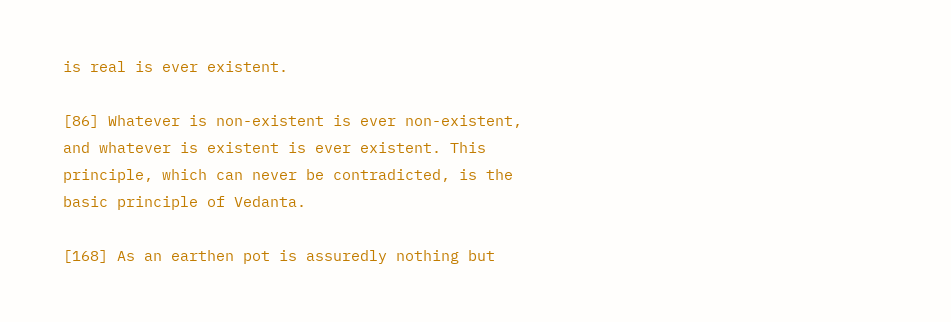is real is ever existent.

[86] Whatever is non-existent is ever non-existent, and whatever is existent is ever existent. This principle, which can never be contradicted, is the basic principle of Vedanta.

[168] As an earthen pot is assuredly nothing but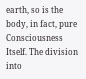earth, so is the body, in fact, pure Consciousness Itself. The division into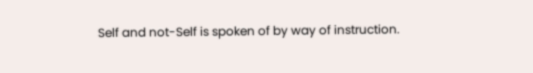Self and not-Self is spoken of by way of instruction.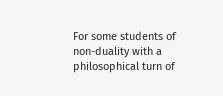For some students of non-duality with a philosophical turn of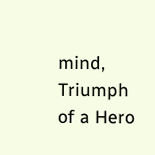mind, Triumph of a Hero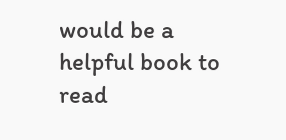would be a helpful book to read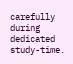carefully during dedicated study-time.